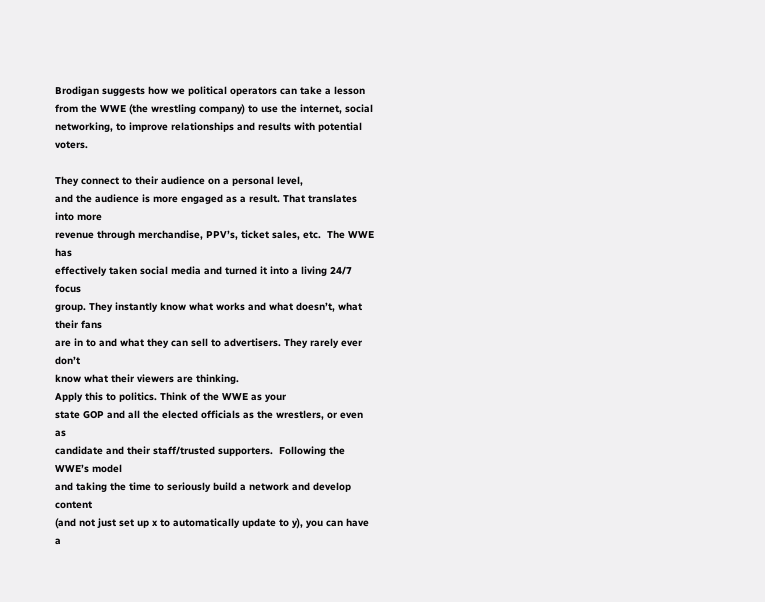Brodigan suggests how we political operators can take a lesson from the WWE (the wrestling company) to use the internet, social networking, to improve relationships and results with potential voters.

They connect to their audience on a personal level,
and the audience is more engaged as a result. That translates into more
revenue through merchandise, PPV’s, ticket sales, etc.  The WWE has
effectively taken social media and turned it into a living 24/7 focus
group. They instantly know what works and what doesn’t, what their fans
are in to and what they can sell to advertisers. They rarely ever don’t
know what their viewers are thinking.
Apply this to politics. Think of the WWE as your
state GOP and all the elected officials as the wrestlers, or even as
candidate and their staff/trusted supporters.  Following the WWE’s model
and taking the time to seriously build a network and develop content
(and not just set up x to automatically update to y), you can have a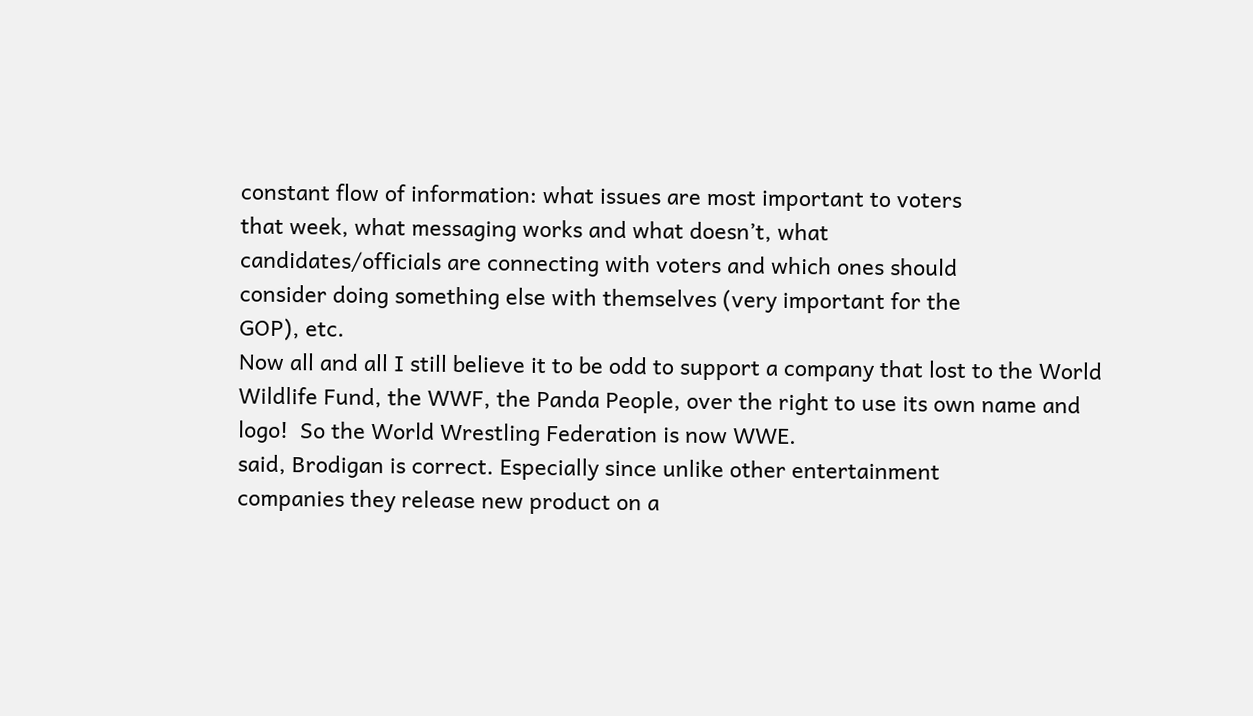constant flow of information: what issues are most important to voters
that week, what messaging works and what doesn’t, what
candidates/officials are connecting with voters and which ones should
consider doing something else with themselves (very important for the
GOP), etc.
Now all and all I still believe it to be odd to support a company that lost to the World Wildlife Fund, the WWF, the Panda People, over the right to use its own name and logo!  So the World Wrestling Federation is now WWE.
said, Brodigan is correct. Especially since unlike other entertainment
companies they release new product on a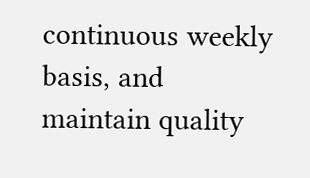continuous weekly basis, and
maintain quality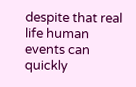despite that real life human events can quickly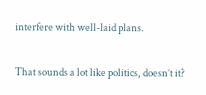interfere with well-laid plans.

That sounds a lot like politics, doesn’t it?